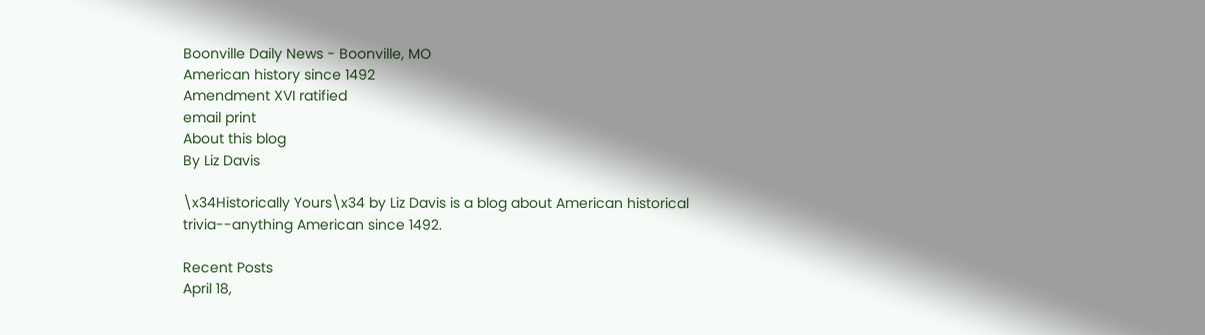Boonville Daily News - Boonville, MO
American history since 1492
Amendment XVI ratified
email print
About this blog
By Liz Davis

\x34Historically Yours\x34 by Liz Davis is a blog about American historical trivia--anything American since 1492.

Recent Posts
April 18,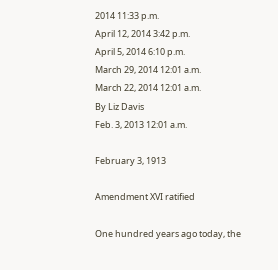2014 11:33 p.m.
April 12, 2014 3:42 p.m.
April 5, 2014 6:10 p.m.
March 29, 2014 12:01 a.m.
March 22, 2014 12:01 a.m.
By Liz Davis
Feb. 3, 2013 12:01 a.m.

February 3, 1913

Amendment XVI ratified

One hundred years ago today, the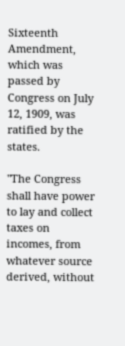Sixteenth Amendment, which was passed by Congress on July 12, 1909, was ratified by the states.

"The Congress shall have power to lay and collect taxes on incomes, from whatever source derived, without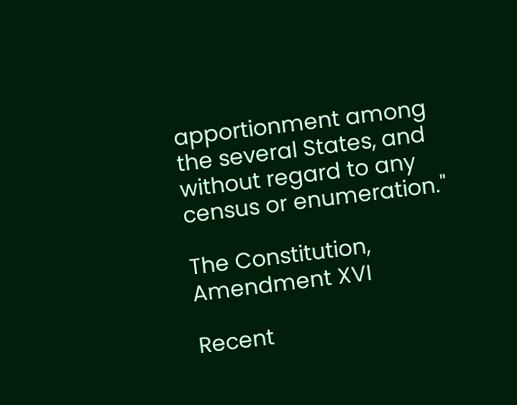apportionment among the several States, and without regard to any census or enumeration."

The Constitution, Amendment XVI

Recent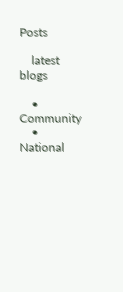Posts

    latest blogs

    • Community
    • National